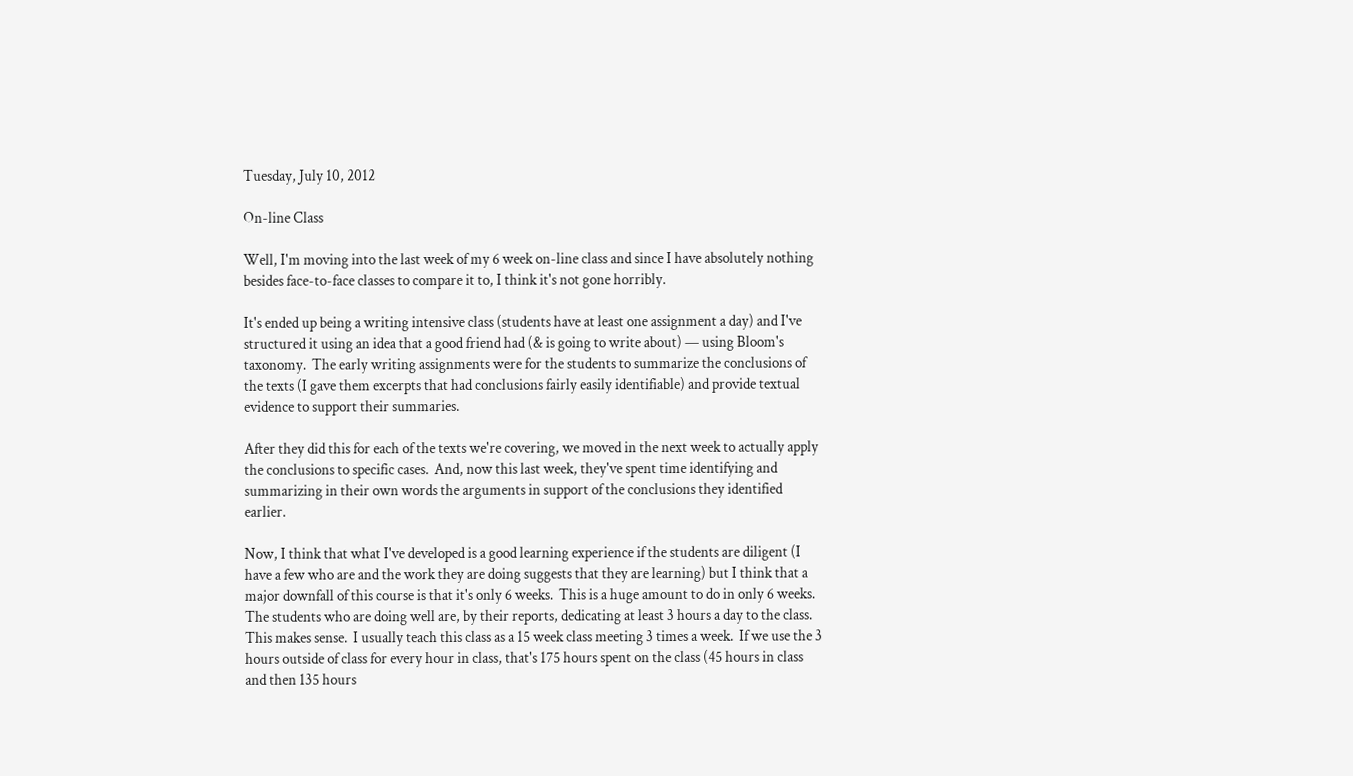Tuesday, July 10, 2012

On-line Class

Well, I'm moving into the last week of my 6 week on-line class and since I have absolutely nothing besides face-to-face classes to compare it to, I think it's not gone horribly.

It's ended up being a writing intensive class (students have at least one assignment a day) and I've structured it using an idea that a good friend had (& is going to write about) — using Bloom's taxonomy.  The early writing assignments were for the students to summarize the conclusions of the texts (I gave them excerpts that had conclusions fairly easily identifiable) and provide textual evidence to support their summaries.

After they did this for each of the texts we're covering, we moved in the next week to actually apply the conclusions to specific cases.  And, now this last week, they've spent time identifying and summarizing in their own words the arguments in support of the conclusions they identified earlier.

Now, I think that what I've developed is a good learning experience if the students are diligent (I have a few who are and the work they are doing suggests that they are learning) but I think that a major downfall of this course is that it's only 6 weeks.  This is a huge amount to do in only 6 weeks.  The students who are doing well are, by their reports, dedicating at least 3 hours a day to the class.  This makes sense.  I usually teach this class as a 15 week class meeting 3 times a week.  If we use the 3 hours outside of class for every hour in class, that's 175 hours spent on the class (45 hours in class and then 135 hours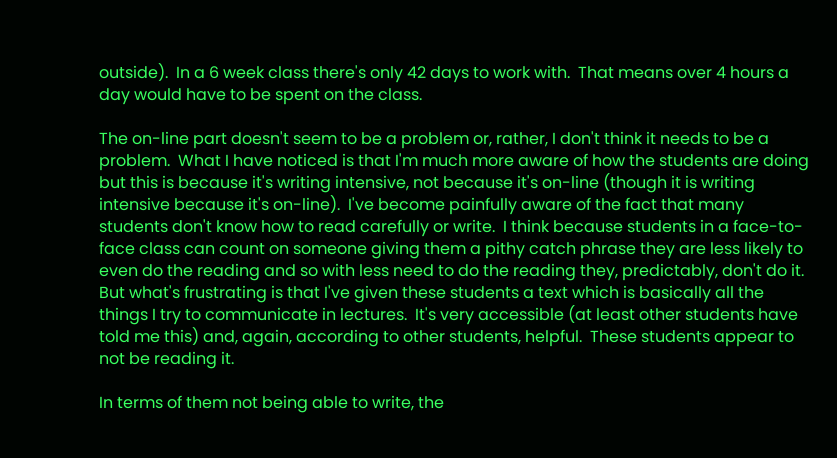outside).  In a 6 week class there's only 42 days to work with.  That means over 4 hours a day would have to be spent on the class.

The on-line part doesn't seem to be a problem or, rather, I don't think it needs to be a problem.  What I have noticed is that I'm much more aware of how the students are doing but this is because it's writing intensive, not because it's on-line (though it is writing intensive because it's on-line).  I've become painfully aware of the fact that many students don't know how to read carefully or write.  I think because students in a face-to-face class can count on someone giving them a pithy catch phrase they are less likely to even do the reading and so with less need to do the reading they, predictably, don't do it.  But what's frustrating is that I've given these students a text which is basically all the things I try to communicate in lectures.  It's very accessible (at least other students have told me this) and, again, according to other students, helpful.  These students appear to not be reading it.

In terms of them not being able to write, the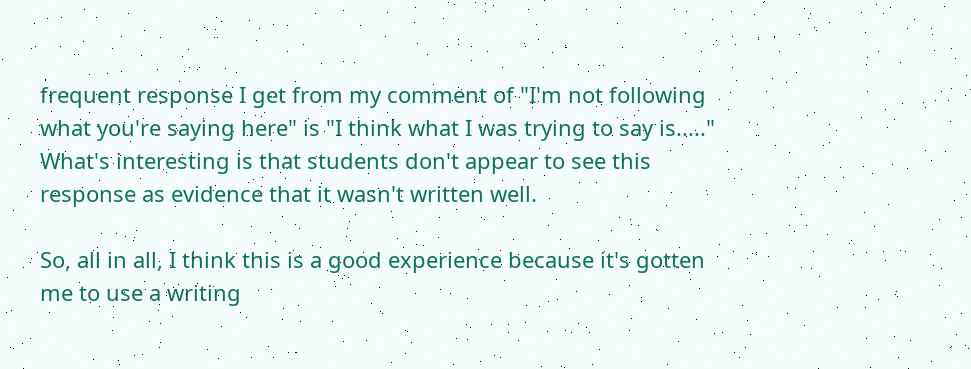frequent response I get from my comment of "I'm not following what you're saying here" is "I think what I was trying to say is....."  What's interesting is that students don't appear to see this response as evidence that it wasn't written well.

So, all in all, I think this is a good experience because it's gotten me to use a writing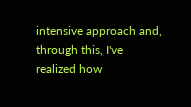intensive approach and, through this, I've realized how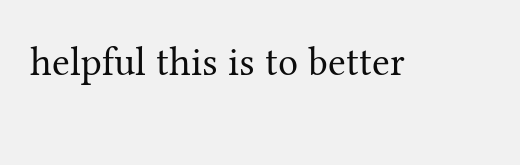helpful this is to better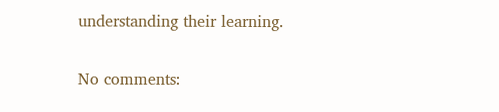understanding their learning.

No comments: